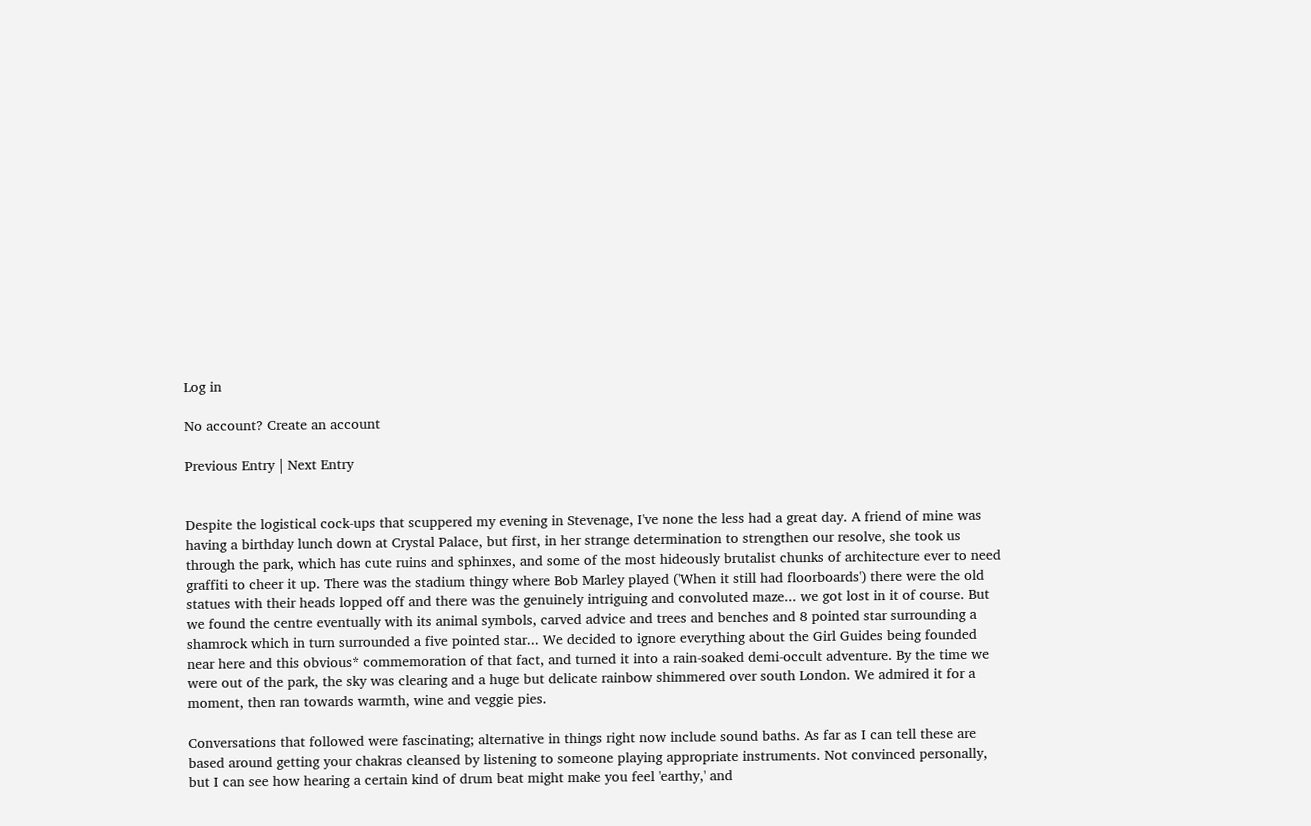Log in

No account? Create an account

Previous Entry | Next Entry


Despite the logistical cock-ups that scuppered my evening in Stevenage, I've none the less had a great day. A friend of mine was having a birthday lunch down at Crystal Palace, but first, in her strange determination to strengthen our resolve, she took us through the park, which has cute ruins and sphinxes, and some of the most hideously brutalist chunks of architecture ever to need graffiti to cheer it up. There was the stadium thingy where Bob Marley played ('When it still had floorboards') there were the old statues with their heads lopped off and there was the genuinely intriguing and convoluted maze... we got lost in it of course. But we found the centre eventually with its animal symbols, carved advice and trees and benches and 8 pointed star surrounding a shamrock which in turn surrounded a five pointed star... We decided to ignore everything about the Girl Guides being founded near here and this obvious* commemoration of that fact, and turned it into a rain-soaked demi-occult adventure. By the time we were out of the park, the sky was clearing and a huge but delicate rainbow shimmered over south London. We admired it for a moment, then ran towards warmth, wine and veggie pies.

Conversations that followed were fascinating; alternative in things right now include sound baths. As far as I can tell these are based around getting your chakras cleansed by listening to someone playing appropriate instruments. Not convinced personally, but I can see how hearing a certain kind of drum beat might make you feel 'earthy,' and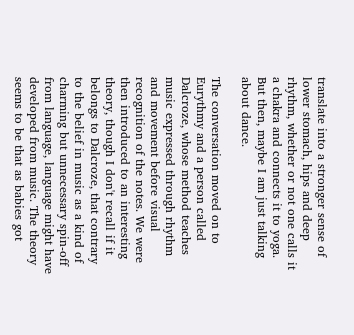translate into a stronger sense of lower stomach, hips and deep rhythm, whether or not one calls it a chakra and connects it to yoga. But then, maybe I am just talking about dance.

The conversation moved on to Eurythmy and a person called Dalcroze, whose method teaches music expressed through rhythm and movement before visual recognition of the notes. We were then introduced to an interesting theory, though I don't recall if it belongs to Dalcroze, that contrary to the belief in music as a kind of charming but unnecessary spin-off from language, language might have developed from music. The theory seems to be that as babies got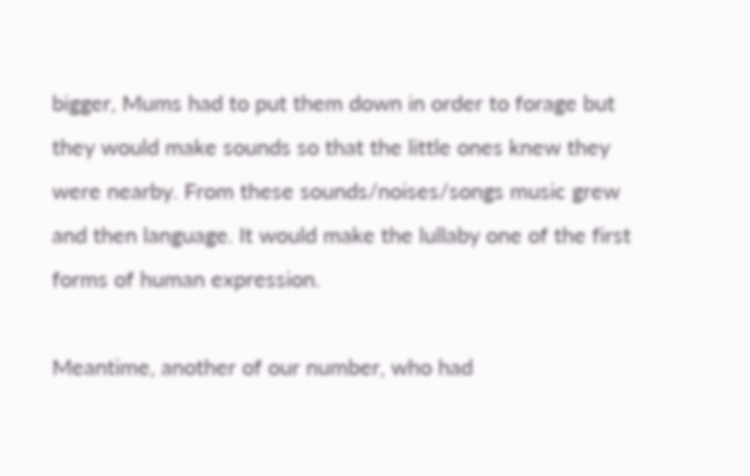bigger, Mums had to put them down in order to forage but they would make sounds so that the little ones knew they were nearby. From these sounds/noises/songs music grew and then language. It would make the lullaby one of the first forms of human expression.

Meantime, another of our number, who had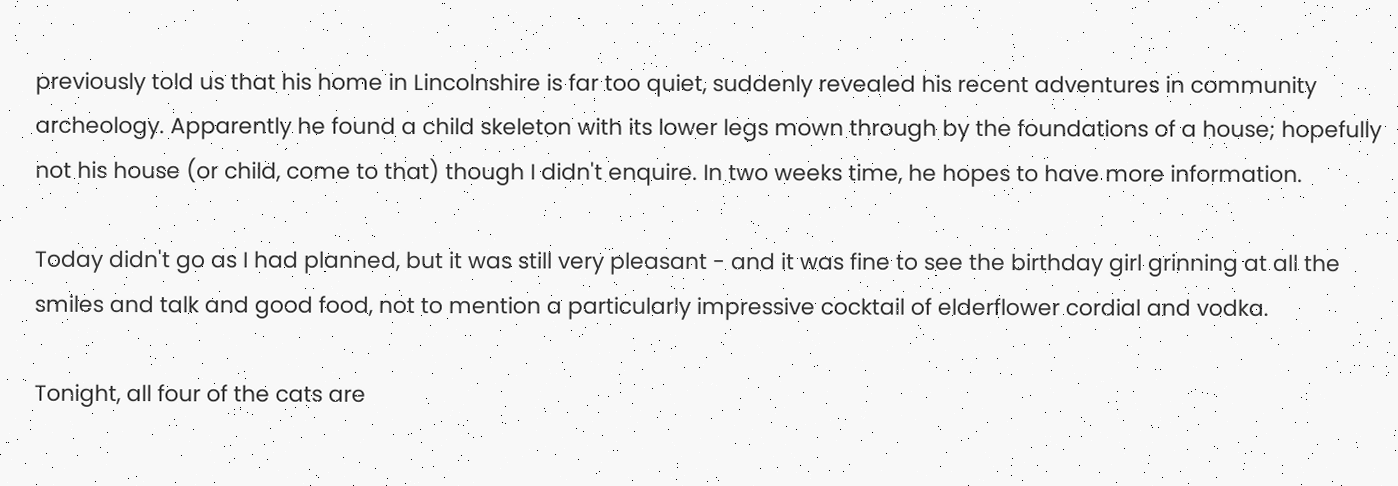previously told us that his home in Lincolnshire is far too quiet, suddenly revealed his recent adventures in community archeology. Apparently he found a child skeleton with its lower legs mown through by the foundations of a house; hopefully not his house (or child, come to that) though I didn't enquire. In two weeks time, he hopes to have more information.

Today didn't go as I had planned, but it was still very pleasant - and it was fine to see the birthday girl grinning at all the smiles and talk and good food, not to mention a particularly impressive cocktail of elderflower cordial and vodka.

Tonight, all four of the cats are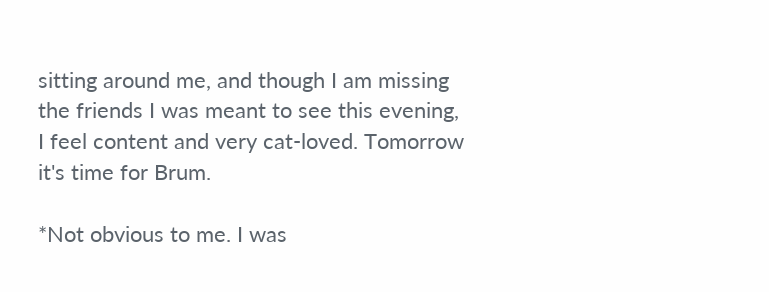sitting around me, and though I am missing the friends I was meant to see this evening, I feel content and very cat-loved. Tomorrow it's time for Brum.

*Not obvious to me. I was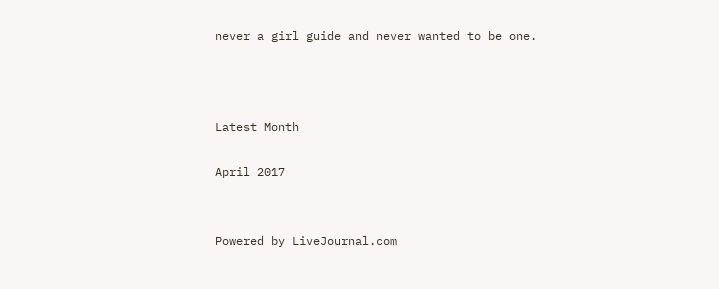never a girl guide and never wanted to be one.



Latest Month

April 2017


Powered by LiveJournal.com